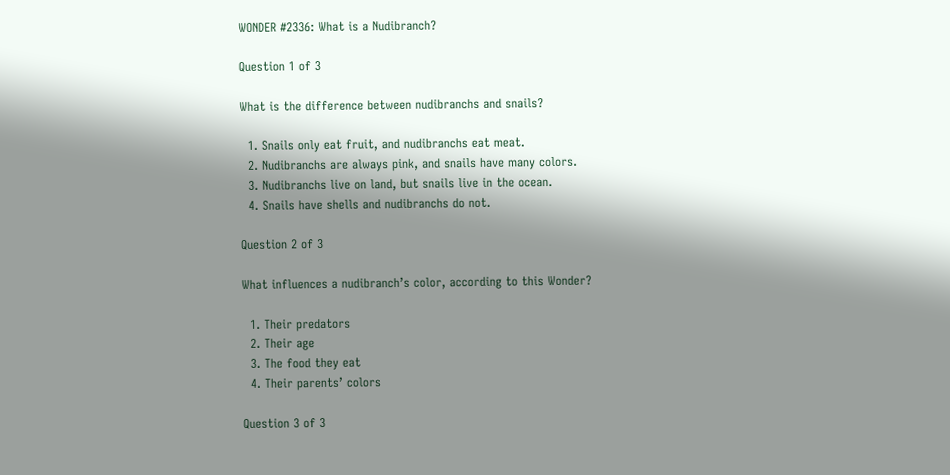WONDER #2336: What is a Nudibranch?

Question 1 of 3

What is the difference between nudibranchs and snails?

  1. Snails only eat fruit, and nudibranchs eat meat.
  2. Nudibranchs are always pink, and snails have many colors.
  3. Nudibranchs live on land, but snails live in the ocean.
  4. Snails have shells and nudibranchs do not.

Question 2 of 3

What influences a nudibranch’s color, according to this Wonder?

  1. Their predators
  2. Their age
  3. The food they eat
  4. Their parents’ colors

Question 3 of 3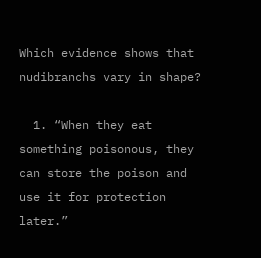Which evidence shows that nudibranchs vary in shape?

  1. “When they eat something poisonous, they can store the poison and use it for protection later.”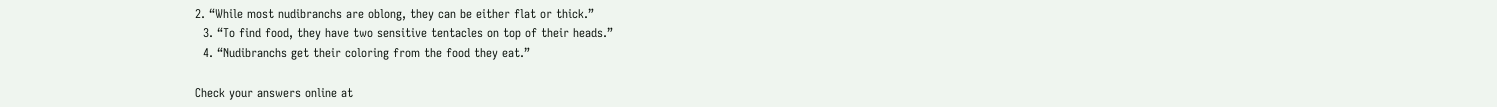2. “While most nudibranchs are oblong, they can be either flat or thick.”
  3. “To find food, they have two sensitive tentacles on top of their heads.”
  4. “Nudibranchs get their coloring from the food they eat.”

Check your answers online at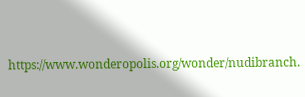https://www.wonderopolis.org/wonder/nudibranch.